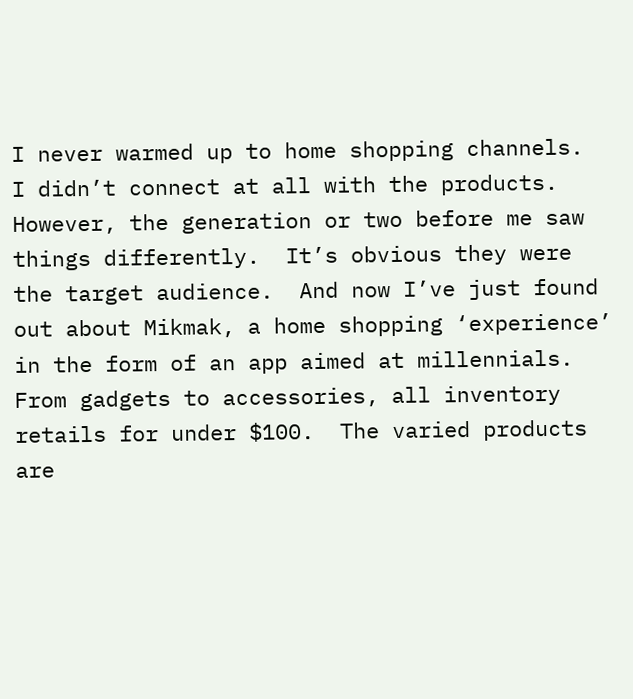I never warmed up to home shopping channels.  I didn’t connect at all with the products.  However, the generation or two before me saw things differently.  It’s obvious they were the target audience.  And now I’ve just found out about Mikmak, a home shopping ‘experience’ in the form of an app aimed at millennials.  From gadgets to accessories, all inventory retails for under $100.  The varied products are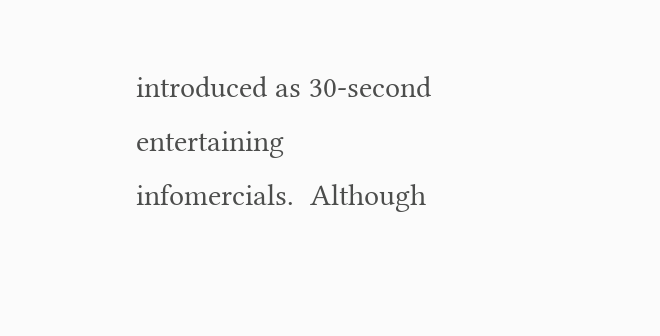introduced as 30-second entertaining infomercials.  Although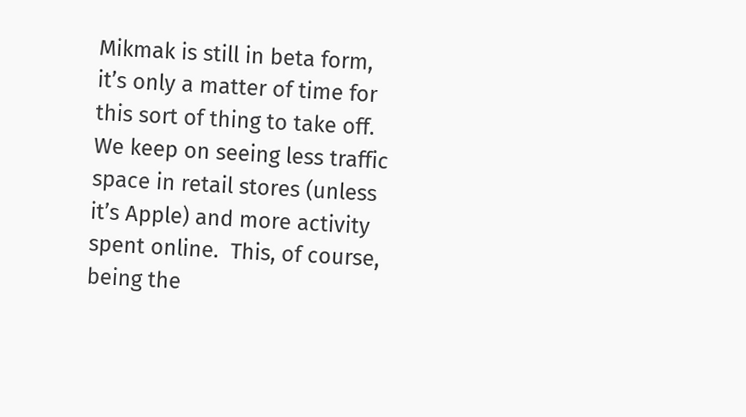Mikmak is still in beta form, it’s only a matter of time for this sort of thing to take off.  We keep on seeing less traffic space in retail stores (unless it’s Apple) and more activity spent online.  This, of course, being the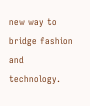new way to bridge fashion and technology.